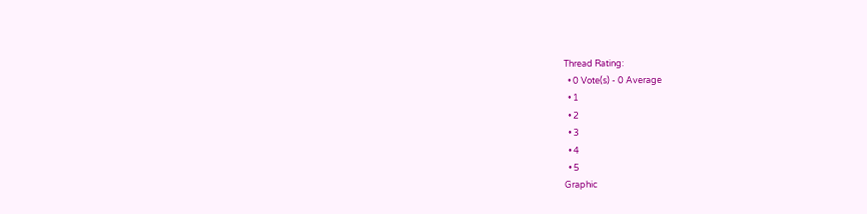Thread Rating:
  • 0 Vote(s) - 0 Average
  • 1
  • 2
  • 3
  • 4
  • 5
Graphic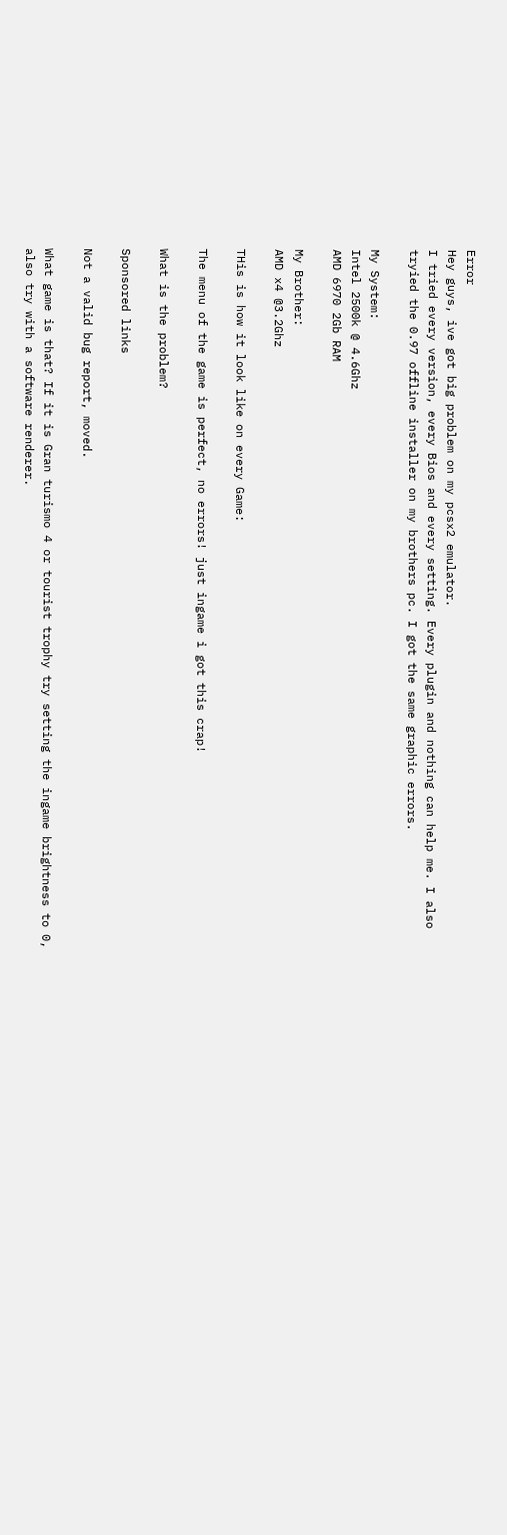Error
Hey guys, ive got big problem on my pcsx2 emulator.
I tried every version, every Bios and every setting. Every plugin and nothing can help me. I also tryied the 0.97 offline installer on my brothers pc. I got the same graphic errors.

My System:
Intel 2500k @ 4.6Ghz
AMD 6970 2Gb RAM

My Brother:
AMD x4 @3.2Ghz

THis is how it look like on every Game:

The menu of the game is perfect, no errors! just ingame i got this crap!

What is the problem?

Sponsored links

Not a valid bug report, moved.

What game is that? If it is Gran turismo 4 or tourist trophy try setting the ingame brightness to 0, also try with a software renderer.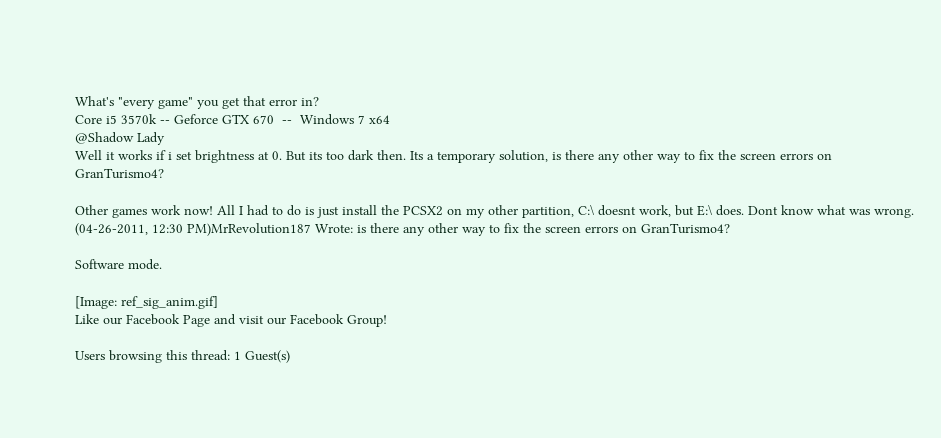What's "every game" you get that error in?
Core i5 3570k -- Geforce GTX 670  --  Windows 7 x64
@Shadow Lady
Well it works if i set brightness at 0. But its too dark then. Its a temporary solution, is there any other way to fix the screen errors on GranTurismo4?

Other games work now! All I had to do is just install the PCSX2 on my other partition, C:\ doesnt work, but E:\ does. Dont know what was wrong.
(04-26-2011, 12:30 PM)MrRevolution187 Wrote: is there any other way to fix the screen errors on GranTurismo4?

Software mode.

[Image: ref_sig_anim.gif]
Like our Facebook Page and visit our Facebook Group!

Users browsing this thread: 1 Guest(s)